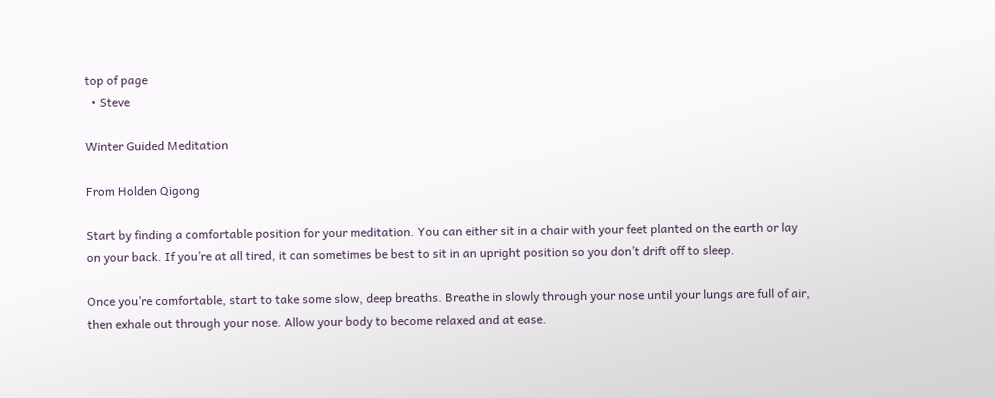top of page
  • Steve

Winter Guided Meditation

From Holden Qigong

Start by finding a comfortable position for your meditation. You can either sit in a chair with your feet planted on the earth or lay on your back. If you’re at all tired, it can sometimes be best to sit in an upright position so you don’t drift off to sleep.

Once you’re comfortable, start to take some slow, deep breaths. Breathe in slowly through your nose until your lungs are full of air, then exhale out through your nose. Allow your body to become relaxed and at ease.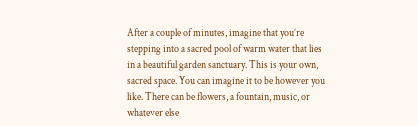After a couple of minutes, imagine that you’re stepping into a sacred pool of warm water that lies in a beautiful garden sanctuary. This is your own, sacred space. You can imagine it to be however you like. There can be flowers, a fountain, music, or whatever else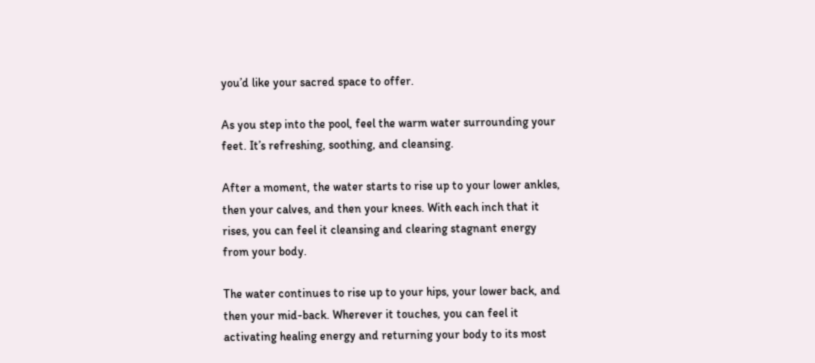you’d like your sacred space to offer.

As you step into the pool, feel the warm water surrounding your feet. It’s refreshing, soothing, and cleansing.

After a moment, the water starts to rise up to your lower ankles, then your calves, and then your knees. With each inch that it rises, you can feel it cleansing and clearing stagnant energy from your body.

The water continues to rise up to your hips, your lower back, and then your mid-back. Wherever it touches, you can feel it activating healing energy and returning your body to its most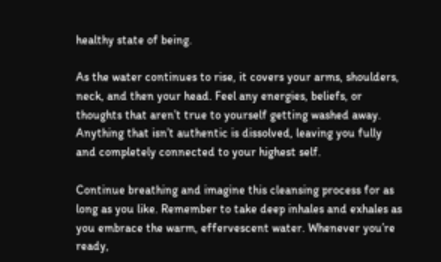healthy state of being.

As the water continues to rise, it covers your arms, shoulders, neck, and then your head. Feel any energies, beliefs, or thoughts that aren’t true to yourself getting washed away. Anything that isn’t authentic is dissolved, leaving you fully and completely connected to your highest self.

Continue breathing and imagine this cleansing process for as long as you like. Remember to take deep inhales and exhales as you embrace the warm, effervescent water. Whenever you’re ready,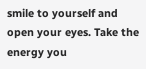smile to yourself and open your eyes. Take the energy you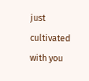just cultivated with you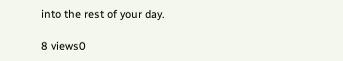into the rest of your day.

8 views0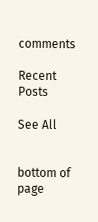comments

Recent Posts

See All


bottom of page